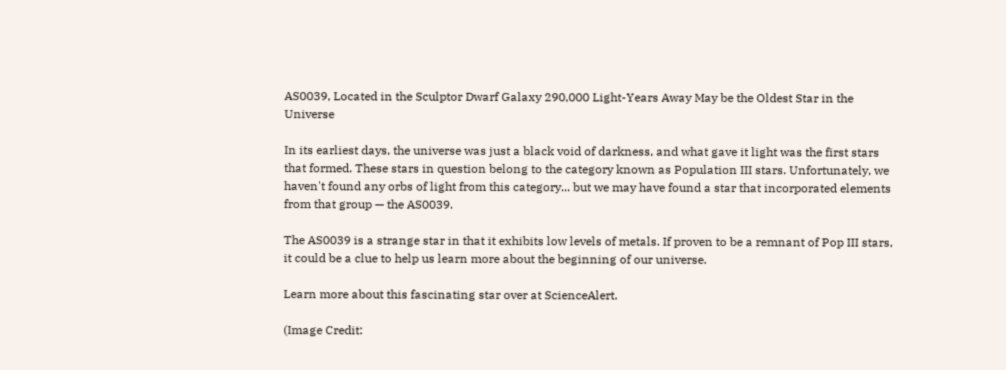AS0039, Located in the Sculptor Dwarf Galaxy 290,000 Light-Years Away May be the Oldest Star in the Universe

In its earliest days, the universe was just a black void of darkness, and what gave it light was the first stars that formed. These stars in question belong to the category known as Population III stars. Unfortunately, we haven't found any orbs of light from this category... but we may have found a star that incorporated elements from that group — the AS0039.

The AS0039 is a strange star in that it exhibits low levels of metals. If proven to be a remnant of Pop III stars, it could be a clue to help us learn more about the beginning of our universe.

Learn more about this fascinating star over at ScienceAlert.

(Image Credit: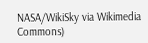NASA/WikiSky via Wikimedia Commons)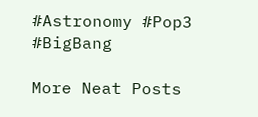#Astronomy #Pop3 #BigBang

More Neat Posts